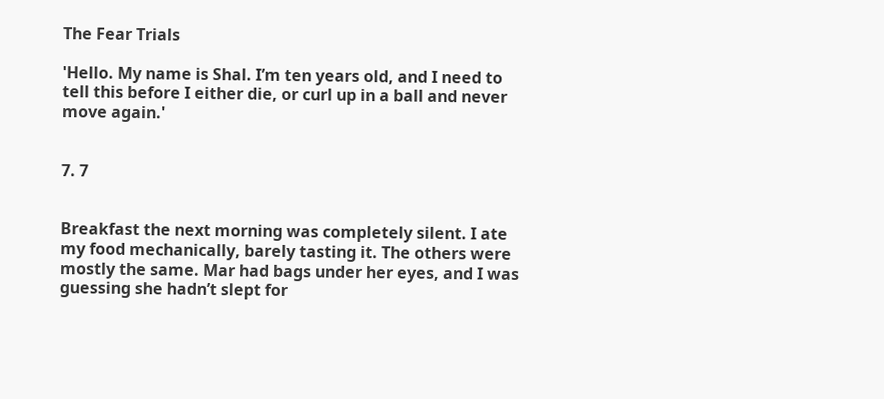The Fear Trials

'Hello. My name is Shal. I’m ten years old, and I need to tell this before I either die, or curl up in a ball and never move again.'


7. 7


Breakfast the next morning was completely silent. I ate my food mechanically, barely tasting it. The others were mostly the same. Mar had bags under her eyes, and I was guessing she hadn’t slept for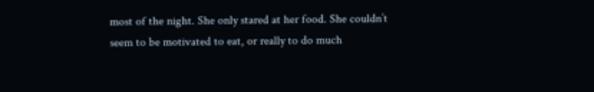most of the night. She only stared at her food. She couldn’t seem to be motivated to eat, or really to do much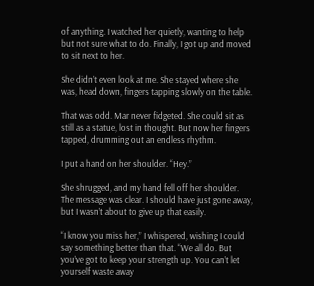of anything. I watched her quietly, wanting to help but not sure what to do. Finally, I got up and moved to sit next to her.

She didn’t even look at me. She stayed where she was, head down, fingers tapping slowly on the table.

That was odd. Mar never fidgeted. She could sit as still as a statue, lost in thought. But now her fingers tapped, drumming out an endless rhythm.

I put a hand on her shoulder. “Hey.”

She shrugged, and my hand fell off her shoulder. The message was clear. I should have just gone away, but I wasn’t about to give up that easily.

“I know you miss her,” I whispered, wishing I could say something better than that. “We all do. But you’ve got to keep your strength up. You can’t let yourself waste away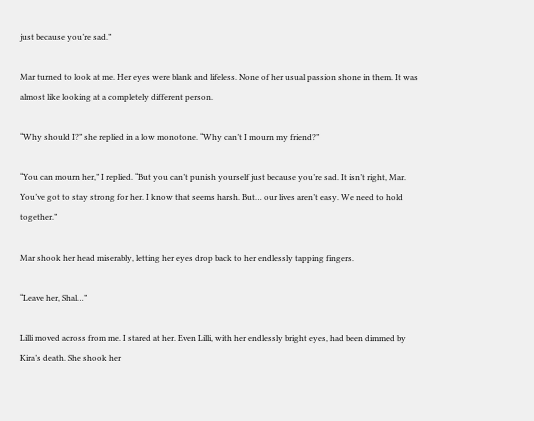just because you’re sad.”

Mar turned to look at me. Her eyes were blank and lifeless. None of her usual passion shone in them. It was almost like looking at a completely different person.

“Why should I?” she replied in a low monotone. “Why can’t I mourn my friend?”

“You can mourn her,” I replied. “But you can’t punish yourself just because you’re sad. It isn’t right, Mar. You’ve got to stay strong for her. I know that seems harsh. But… our lives aren’t easy. We need to hold together.”

Mar shook her head miserably, letting her eyes drop back to her endlessly tapping fingers.

“Leave her, Shal…”

Lilli moved across from me. I stared at her. Even Lilli, with her endlessly bright eyes, had been dimmed by Kira’s death. She shook her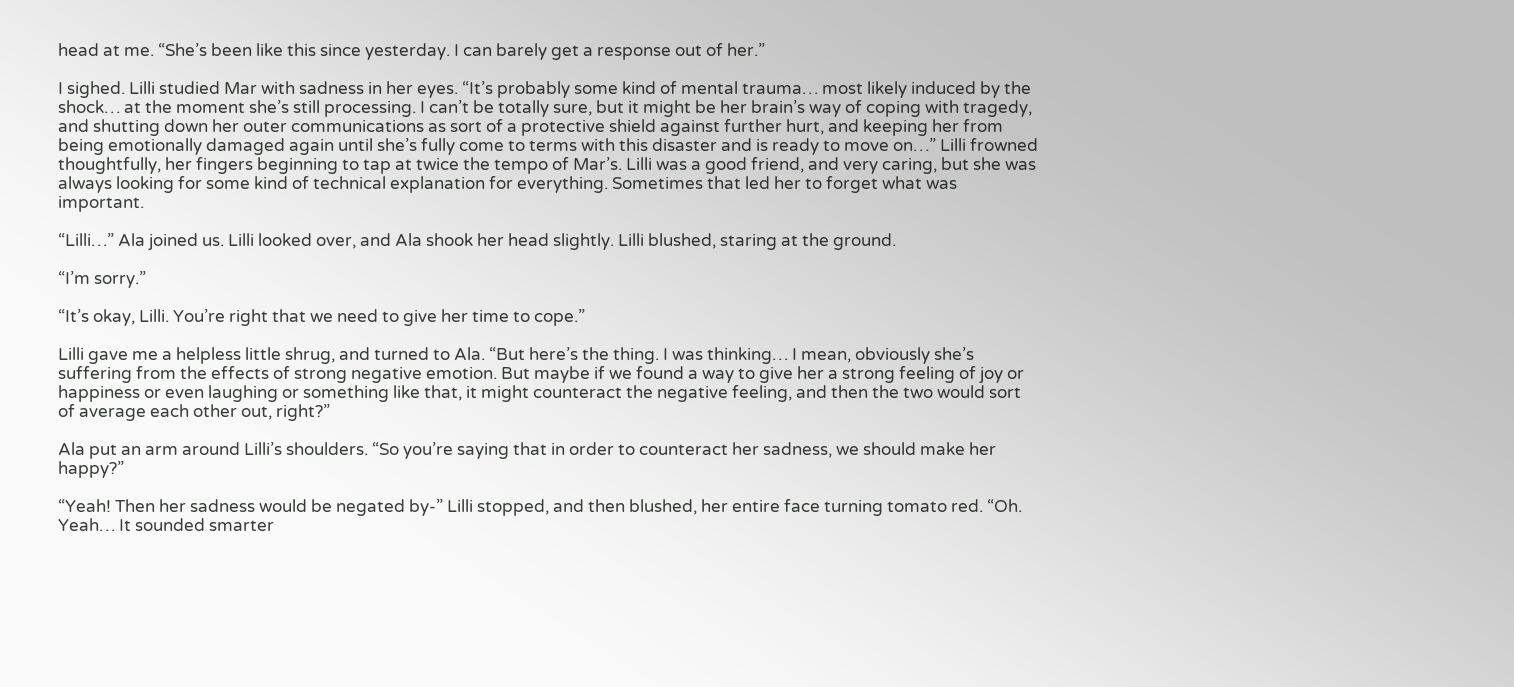head at me. “She’s been like this since yesterday. I can barely get a response out of her.”

I sighed. Lilli studied Mar with sadness in her eyes. “It’s probably some kind of mental trauma… most likely induced by the shock… at the moment she’s still processing. I can’t be totally sure, but it might be her brain’s way of coping with tragedy, and shutting down her outer communications as sort of a protective shield against further hurt, and keeping her from being emotionally damaged again until she’s fully come to terms with this disaster and is ready to move on…” Lilli frowned thoughtfully, her fingers beginning to tap at twice the tempo of Mar’s. Lilli was a good friend, and very caring, but she was always looking for some kind of technical explanation for everything. Sometimes that led her to forget what was important.

“Lilli…” Ala joined us. Lilli looked over, and Ala shook her head slightly. Lilli blushed, staring at the ground.

“I’m sorry.”

“It’s okay, Lilli. You’re right that we need to give her time to cope.”

Lilli gave me a helpless little shrug, and turned to Ala. “But here’s the thing. I was thinking… I mean, obviously she’s suffering from the effects of strong negative emotion. But maybe if we found a way to give her a strong feeling of joy or happiness or even laughing or something like that, it might counteract the negative feeling, and then the two would sort of average each other out, right?”

Ala put an arm around Lilli’s shoulders. “So you’re saying that in order to counteract her sadness, we should make her happy?”

“Yeah! Then her sadness would be negated by-” Lilli stopped, and then blushed, her entire face turning tomato red. “Oh. Yeah… It sounded smarter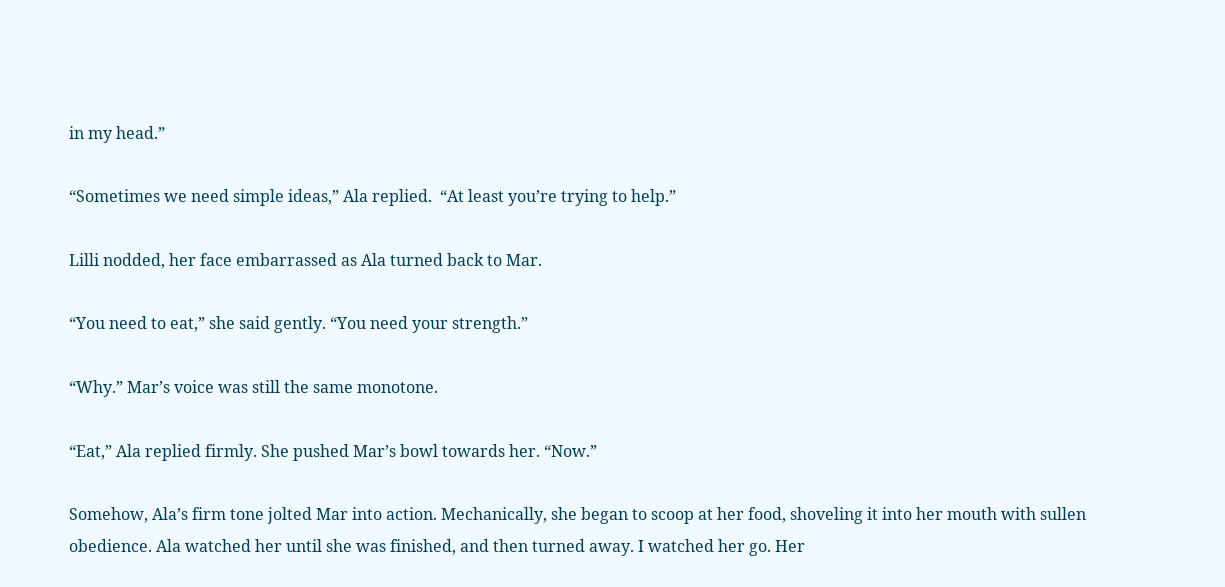in my head.”

“Sometimes we need simple ideas,” Ala replied.  “At least you’re trying to help.”

Lilli nodded, her face embarrassed as Ala turned back to Mar.

“You need to eat,” she said gently. “You need your strength.”

“Why.” Mar’s voice was still the same monotone.

“Eat,” Ala replied firmly. She pushed Mar’s bowl towards her. “Now.”

Somehow, Ala’s firm tone jolted Mar into action. Mechanically, she began to scoop at her food, shoveling it into her mouth with sullen obedience. Ala watched her until she was finished, and then turned away. I watched her go. Her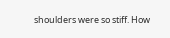shoulders were so stiff. How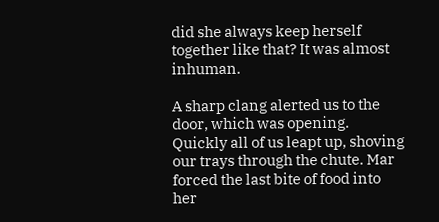did she always keep herself together like that? It was almost inhuman.

A sharp clang alerted us to the door, which was opening. Quickly all of us leapt up, shoving our trays through the chute. Mar forced the last bite of food into her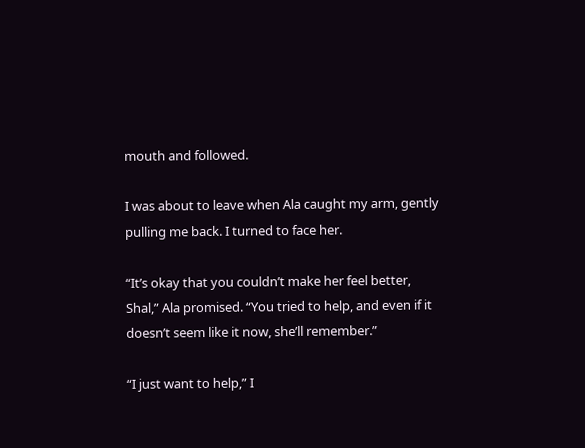mouth and followed.

I was about to leave when Ala caught my arm, gently pulling me back. I turned to face her.

“It’s okay that you couldn’t make her feel better, Shal,” Ala promised. “You tried to help, and even if it doesn’t seem like it now, she’ll remember.”

“I just want to help,” I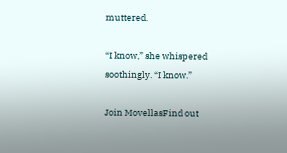muttered.

“I know,” she whispered soothingly. “I know.”

Join MovellasFind out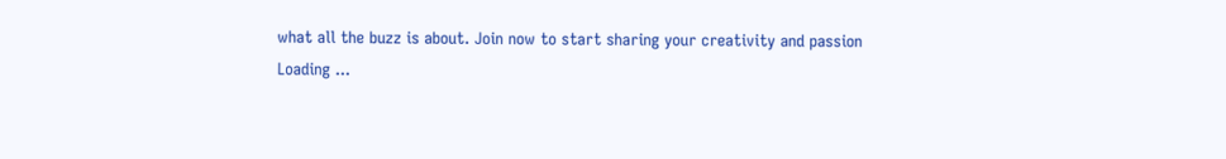what all the buzz is about. Join now to start sharing your creativity and passion
Loading ...